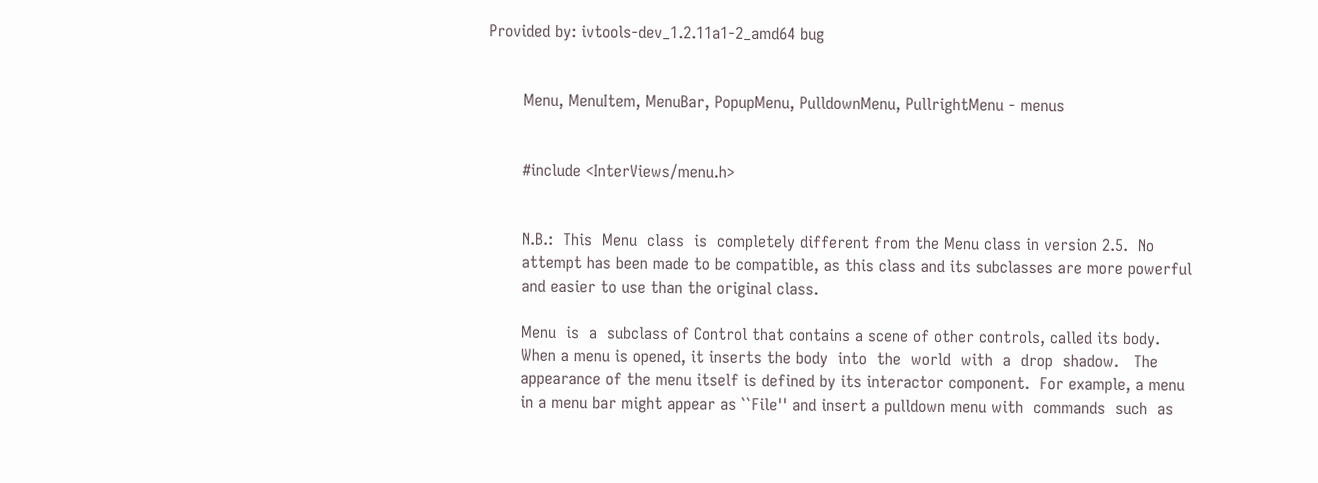Provided by: ivtools-dev_1.2.11a1-2_amd64 bug


       Menu, MenuItem, MenuBar, PopupMenu, PulldownMenu, PullrightMenu - menus


       #include <InterViews/menu.h>


       N.B.:  This  Menu  class  is  completely different from the Menu class in version 2.5.  No
       attempt has been made to be compatible, as this class and its subclasses are more powerful
       and easier to use than the original class.

       Menu  is  a  subclass of Control that contains a scene of other controls, called its body.
       When a menu is opened, it inserts the body  into  the  world  with  a  drop  shadow.   The
       appearance of the menu itself is defined by its interactor component.  For example, a menu
       in a menu bar might appear as ``File'' and insert a pulldown menu with  commands  such  as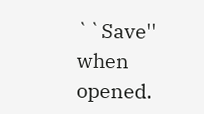``Save'' when opened.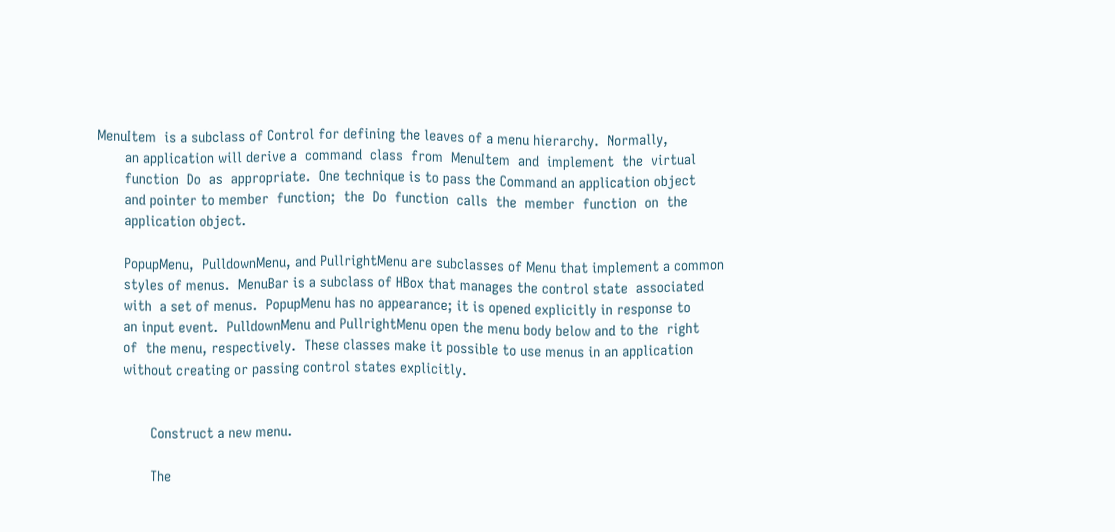MenuItem  is a subclass of Control for defining the leaves of a menu hierarchy.  Normally,
       an application will derive a  command  class  from  MenuItem  and  implement  the  virtual
       function  Do  as  appropriate.  One technique is to pass the Command an application object
       and pointer to member  function;  the  Do  function  calls  the  member  function  on  the
       application object.

       PopupMenu,  PulldownMenu, and PullrightMenu are subclasses of Menu that implement a common
       styles of menus.  MenuBar is a subclass of HBox that manages the control state  associated
       with  a set of menus.  PopupMenu has no appearance; it is opened explicitly in response to
       an input event.  PulldownMenu and PullrightMenu open the menu body below and to the  right
       of  the menu, respectively.  These classes make it possible to use menus in an application
       without creating or passing control states explicitly.


              Construct a new menu.

              The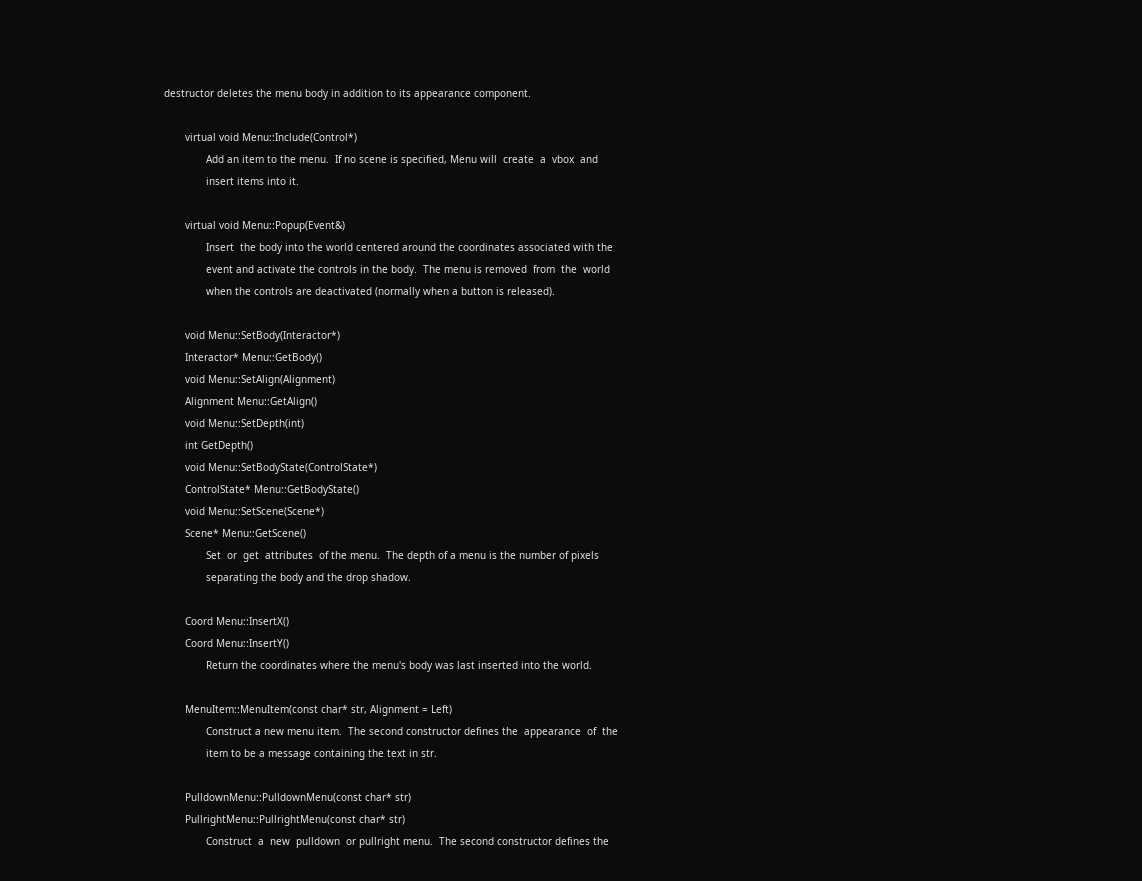destructor deletes the menu body in addition to its appearance component.

       virtual void Menu::Include(Control*)
              Add an item to the menu.  If no scene is specified, Menu will  create  a  vbox  and
              insert items into it.

       virtual void Menu::Popup(Event&)
              Insert  the body into the world centered around the coordinates associated with the
              event and activate the controls in the body.  The menu is removed  from  the  world
              when the controls are deactivated (normally when a button is released).

       void Menu::SetBody(Interactor*)
       Interactor* Menu::GetBody()
       void Menu::SetAlign(Alignment)
       Alignment Menu::GetAlign()
       void Menu::SetDepth(int)
       int GetDepth()
       void Menu::SetBodyState(ControlState*)
       ControlState* Menu::GetBodyState()
       void Menu::SetScene(Scene*)
       Scene* Menu::GetScene()
              Set  or  get  attributes  of the menu.  The depth of a menu is the number of pixels
              separating the body and the drop shadow.

       Coord Menu::InsertX()
       Coord Menu::InsertY()
              Return the coordinates where the menu's body was last inserted into the world.

       MenuItem::MenuItem(const char* str, Alignment = Left)
              Construct a new menu item.  The second constructor defines the  appearance  of  the
              item to be a message containing the text in str.

       PulldownMenu::PulldownMenu(const char* str)
       PullrightMenu::PullrightMenu(const char* str)
              Construct  a  new  pulldown  or pullright menu.  The second constructor defines the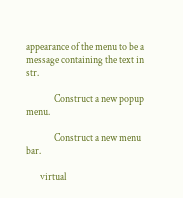appearance of the menu to be a message containing the text in str.

              Construct a new popup menu.

              Construct a new menu bar.

       virtual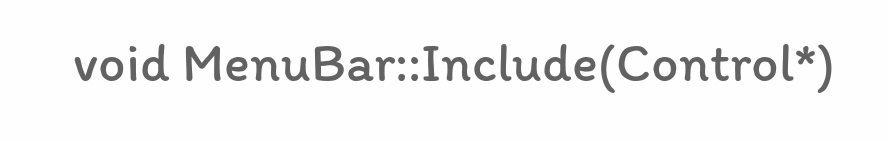void MenuBar::Include(Control*)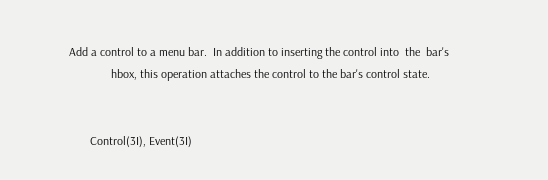Add a control to a menu bar.  In addition to inserting the control into  the  bar's
              hbox, this operation attaches the control to the bar's control state.


       Control(3I), Event(3I)